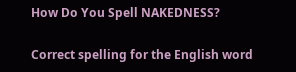How Do You Spell NAKEDNESS?

Correct spelling for the English word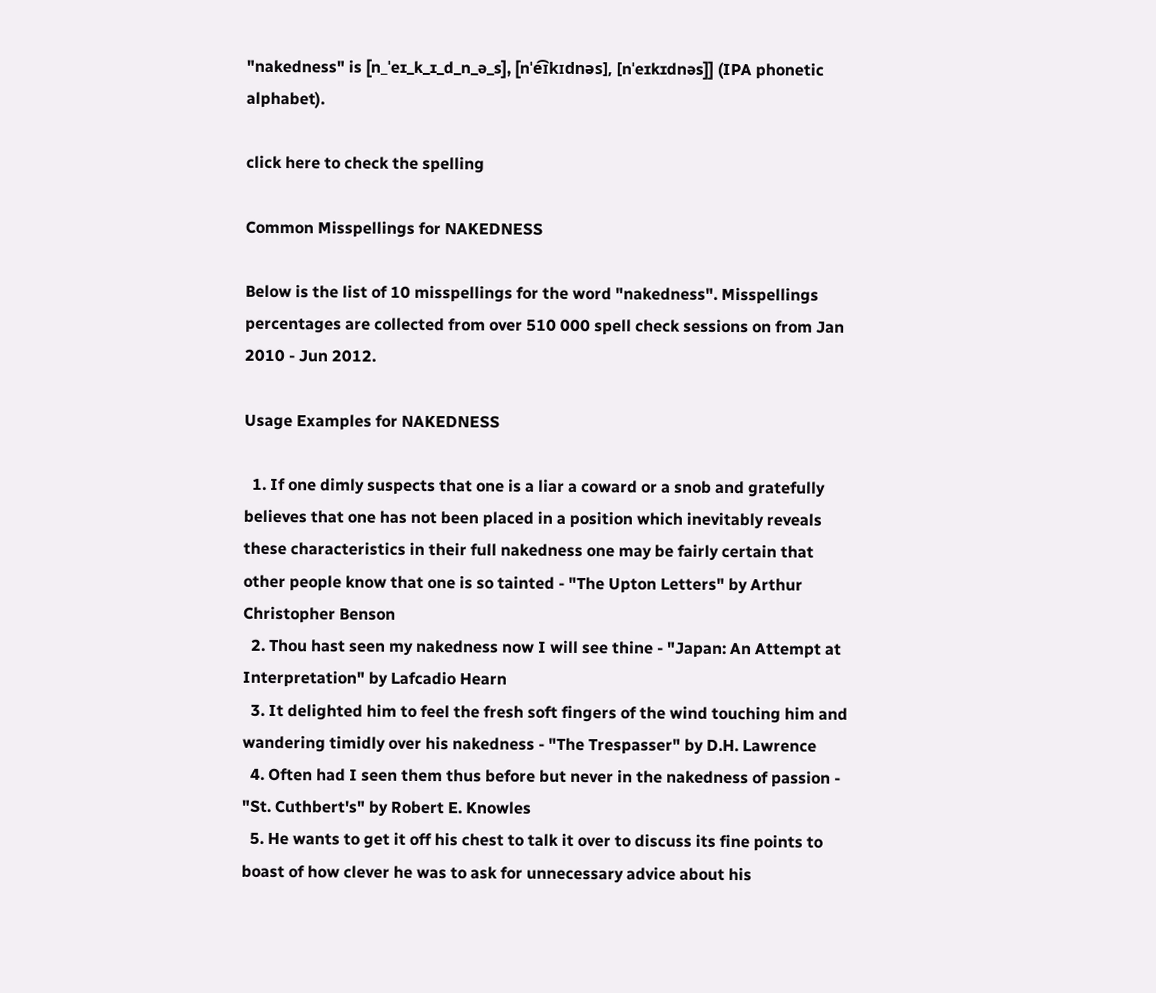"nakedness" is [n_ˈeɪ_k_ɪ_d_n_ə_s], [nˈe͡ɪkɪdnəs], [nˈeɪkɪdnəs]] (IPA phonetic alphabet).

click here to check the spelling

Common Misspellings for NAKEDNESS

Below is the list of 10 misspellings for the word "nakedness". Misspellings percentages are collected from over 510 000 spell check sessions on from Jan 2010 - Jun 2012.

Usage Examples for NAKEDNESS

  1. If one dimly suspects that one is a liar a coward or a snob and gratefully believes that one has not been placed in a position which inevitably reveals these characteristics in their full nakedness one may be fairly certain that other people know that one is so tainted - "The Upton Letters" by Arthur Christopher Benson
  2. Thou hast seen my nakedness now I will see thine - "Japan: An Attempt at Interpretation" by Lafcadio Hearn
  3. It delighted him to feel the fresh soft fingers of the wind touching him and wandering timidly over his nakedness - "The Trespasser" by D.H. Lawrence
  4. Often had I seen them thus before but never in the nakedness of passion - "St. Cuthbert's" by Robert E. Knowles
  5. He wants to get it off his chest to talk it over to discuss its fine points to boast of how clever he was to ask for unnecessary advice about his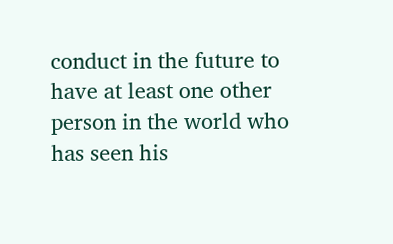conduct in the future to have at least one other person in the world who has seen his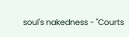soul's nakedness - "Courts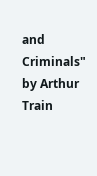and Criminals" by Arthur Train